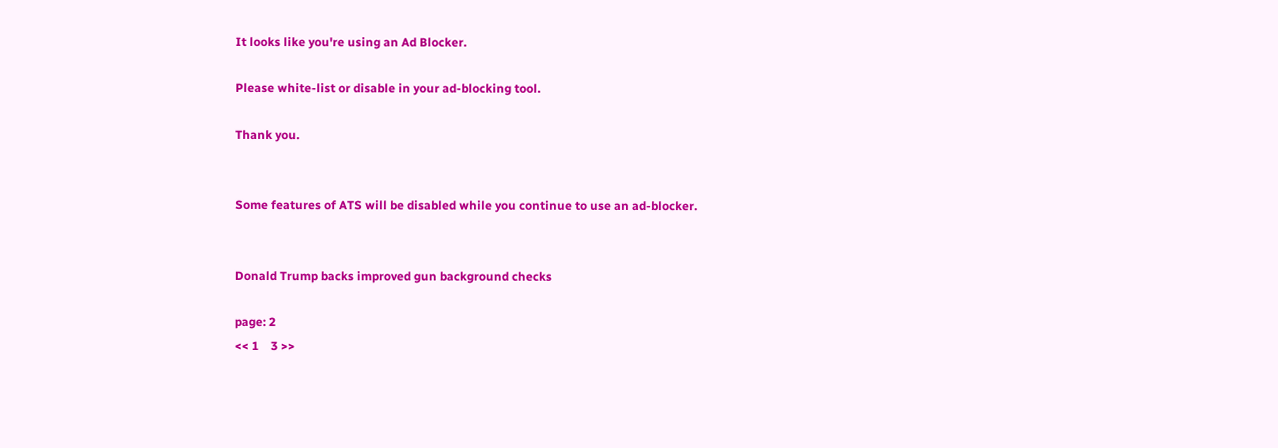It looks like you're using an Ad Blocker.

Please white-list or disable in your ad-blocking tool.

Thank you.


Some features of ATS will be disabled while you continue to use an ad-blocker.


Donald Trump backs improved gun background checks

page: 2
<< 1    3 >>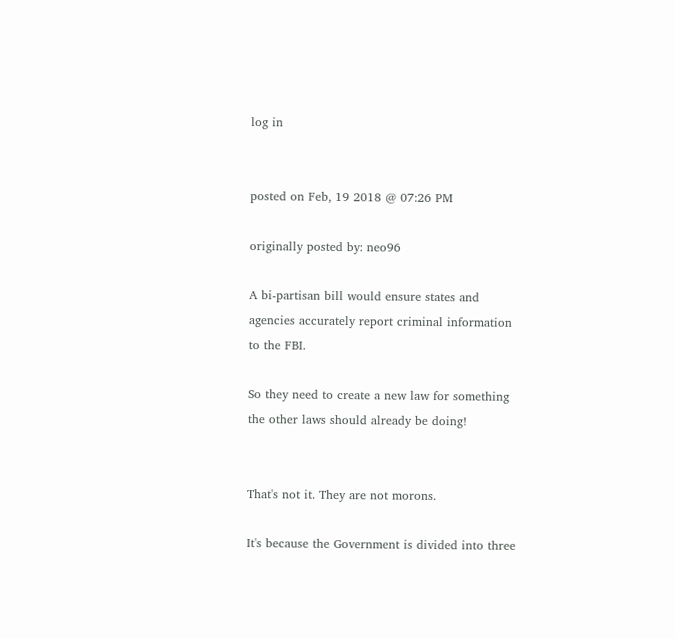log in


posted on Feb, 19 2018 @ 07:26 PM

originally posted by: neo96

A bi-partisan bill would ensure states and agencies accurately report criminal information to the FBI.

So they need to create a new law for something the other laws should already be doing!


That's not it. They are not morons.

It's because the Government is divided into three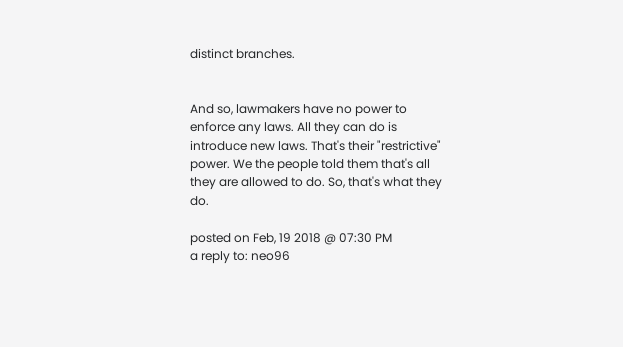distinct branches.


And so, lawmakers have no power to enforce any laws. All they can do is introduce new laws. That's their "restrictive" power. We the people told them that's all they are allowed to do. So, that's what they do.

posted on Feb, 19 2018 @ 07:30 PM
a reply to: neo96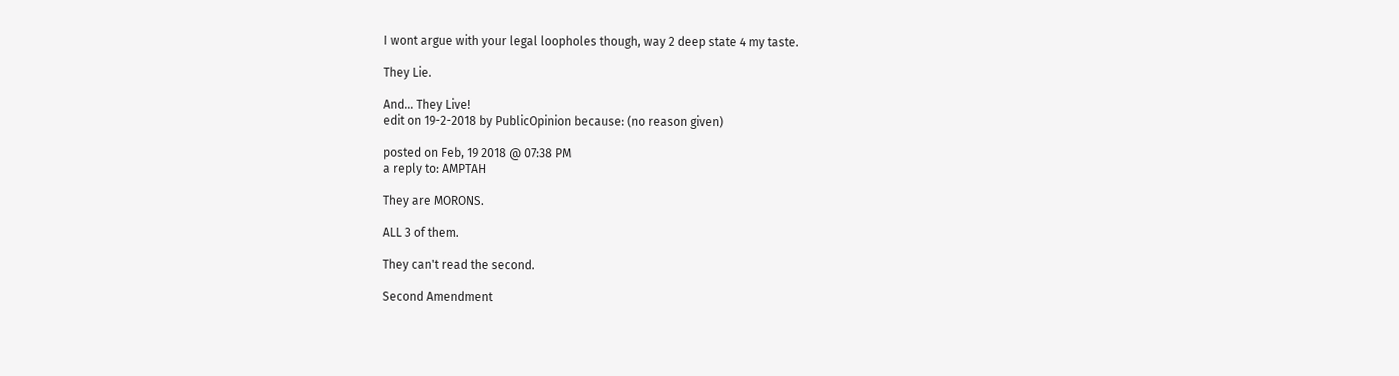I wont argue with your legal loopholes though, way 2 deep state 4 my taste.

They Lie.

And... They Live!
edit on 19-2-2018 by PublicOpinion because: (no reason given)

posted on Feb, 19 2018 @ 07:38 PM
a reply to: AMPTAH

They are MORONS.

ALL 3 of them.

They can't read the second.

Second Amendment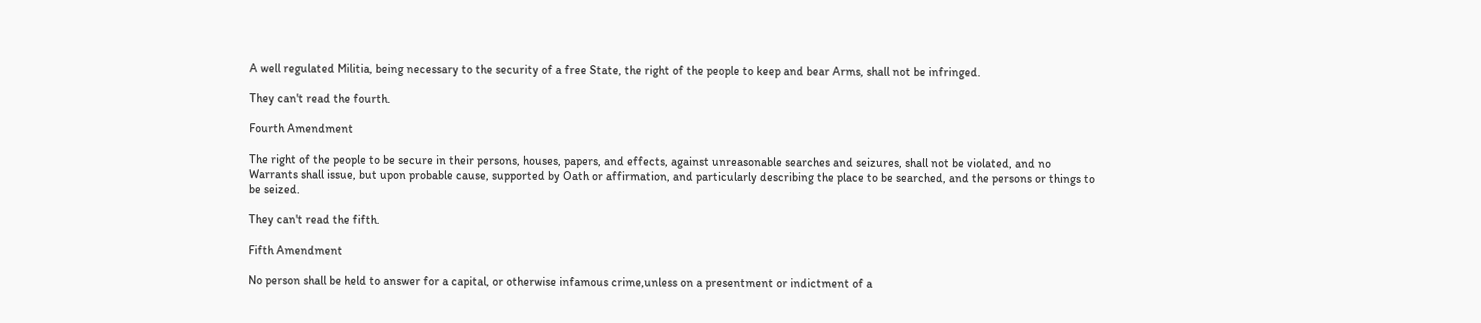A well regulated Militia, being necessary to the security of a free State, the right of the people to keep and bear Arms, shall not be infringed.

They can't read the fourth.

Fourth Amendment

The right of the people to be secure in their persons, houses, papers, and effects, against unreasonable searches and seizures, shall not be violated, and no Warrants shall issue, but upon probable cause, supported by Oath or affirmation, and particularly describing the place to be searched, and the persons or things to be seized.

They can't read the fifth.

Fifth Amendment

No person shall be held to answer for a capital, or otherwise infamous crime,unless on a presentment or indictment of a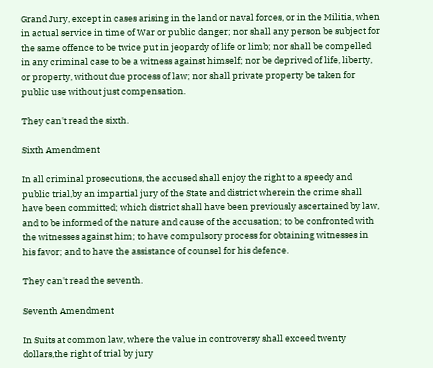Grand Jury, except in cases arising in the land or naval forces, or in the Militia, when in actual service in time of War or public danger; nor shall any person be subject for the same offence to be twice put in jeopardy of life or limb; nor shall be compelled in any criminal case to be a witness against himself; nor be deprived of life, liberty, or property, without due process of law; nor shall private property be taken for public use without just compensation.

They can't read the sixth.

Sixth Amendment

In all criminal prosecutions, the accused shall enjoy the right to a speedy and public trial,by an impartial jury of the State and district wherein the crime shall have been committed; which district shall have been previously ascertained by law, and to be informed of the nature and cause of the accusation; to be confronted with the witnesses against him; to have compulsory process for obtaining witnesses in his favor; and to have the assistance of counsel for his defence.

They can't read the seventh.

Seventh Amendment

In Suits at common law, where the value in controversy shall exceed twenty dollars,the right of trial by jury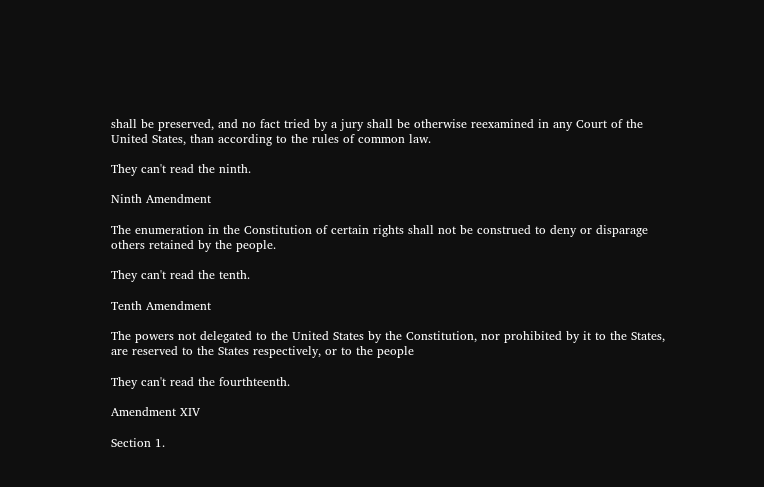shall be preserved, and no fact tried by a jury shall be otherwise reexamined in any Court of the United States, than according to the rules of common law.

They can't read the ninth.

Ninth Amendment

The enumeration in the Constitution of certain rights shall not be construed to deny or disparage others retained by the people.

They can't read the tenth.

Tenth Amendment

The powers not delegated to the United States by the Constitution, nor prohibited by it to the States, are reserved to the States respectively, or to the people

They can't read the fourthteenth.

Amendment XIV

Section 1.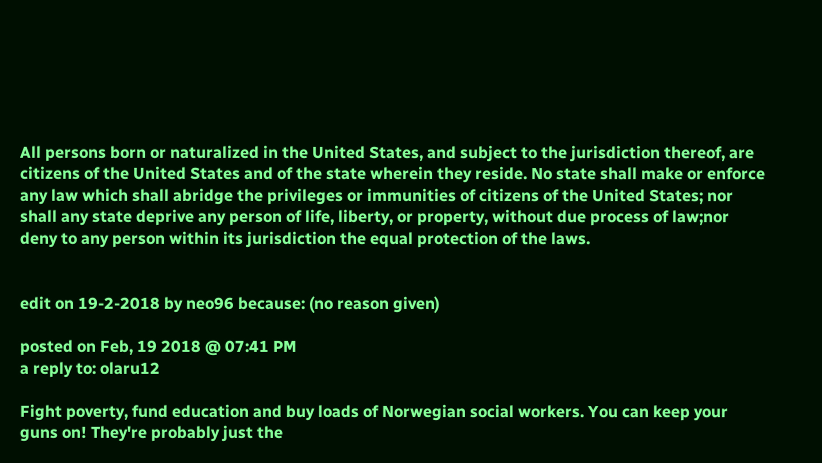All persons born or naturalized in the United States, and subject to the jurisdiction thereof, are citizens of the United States and of the state wherein they reside. No state shall make or enforce any law which shall abridge the privileges or immunities of citizens of the United States; nor shall any state deprive any person of life, liberty, or property, without due process of law;nor deny to any person within its jurisdiction the equal protection of the laws.


edit on 19-2-2018 by neo96 because: (no reason given)

posted on Feb, 19 2018 @ 07:41 PM
a reply to: olaru12

Fight poverty, fund education and buy loads of Norwegian social workers. You can keep your guns on! They're probably just the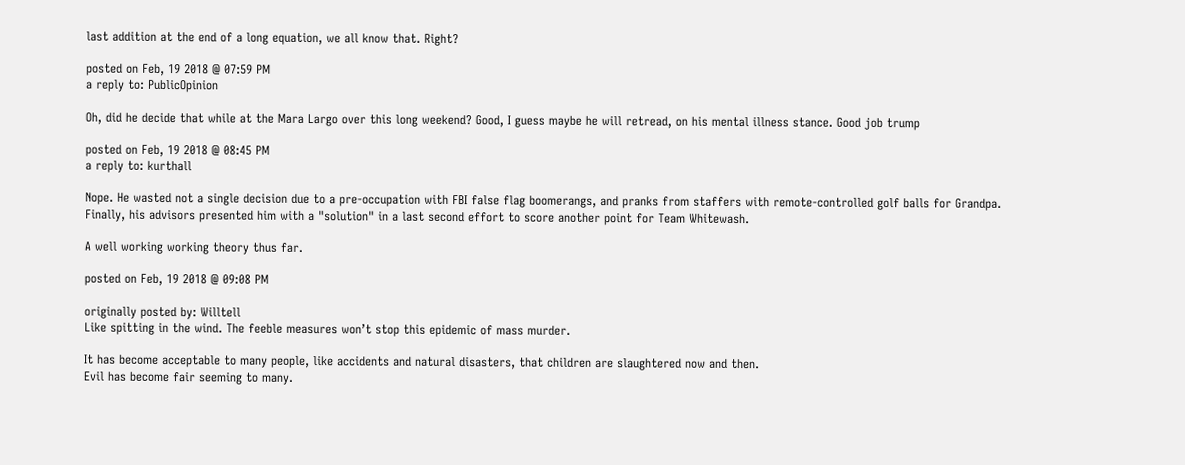last addition at the end of a long equation, we all know that. Right?

posted on Feb, 19 2018 @ 07:59 PM
a reply to: PublicOpinion

Oh, did he decide that while at the Mara Largo over this long weekend? Good, I guess maybe he will retread, on his mental illness stance. Good job trump

posted on Feb, 19 2018 @ 08:45 PM
a reply to: kurthall

Nope. He wasted not a single decision due to a pre-occupation with FBI false flag boomerangs, and pranks from staffers with remote-controlled golf balls for Grandpa. Finally, his advisors presented him with a "solution" in a last second effort to score another point for Team Whitewash.

A well working working theory thus far.

posted on Feb, 19 2018 @ 09:08 PM

originally posted by: Willtell
Like spitting in the wind. The feeble measures won’t stop this epidemic of mass murder.

It has become acceptable to many people, like accidents and natural disasters, that children are slaughtered now and then.
Evil has become fair seeming to many.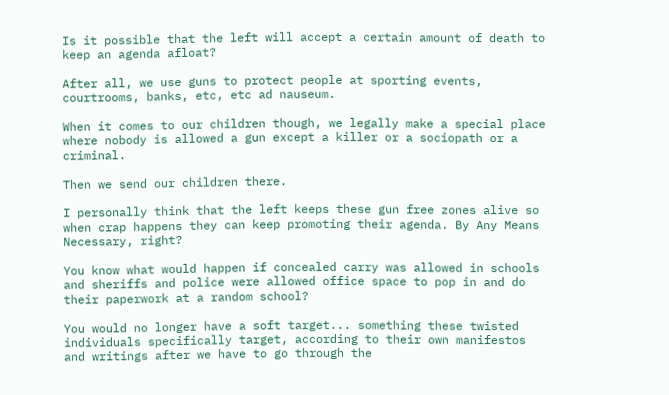Is it possible that the left will accept a certain amount of death to keep an agenda afloat?

After all, we use guns to protect people at sporting events, courtrooms, banks, etc, etc ad nauseum.

When it comes to our children though, we legally make a special place where nobody is allowed a gun except a killer or a sociopath or a criminal.

Then we send our children there.

I personally think that the left keeps these gun free zones alive so when crap happens they can keep promoting their agenda. By Any Means Necessary, right?

You know what would happen if concealed carry was allowed in schools and sheriffs and police were allowed office space to pop in and do their paperwork at a random school?

You would no longer have a soft target... something these twisted individuals specifically target, according to their own manifestos and writings after we have to go through the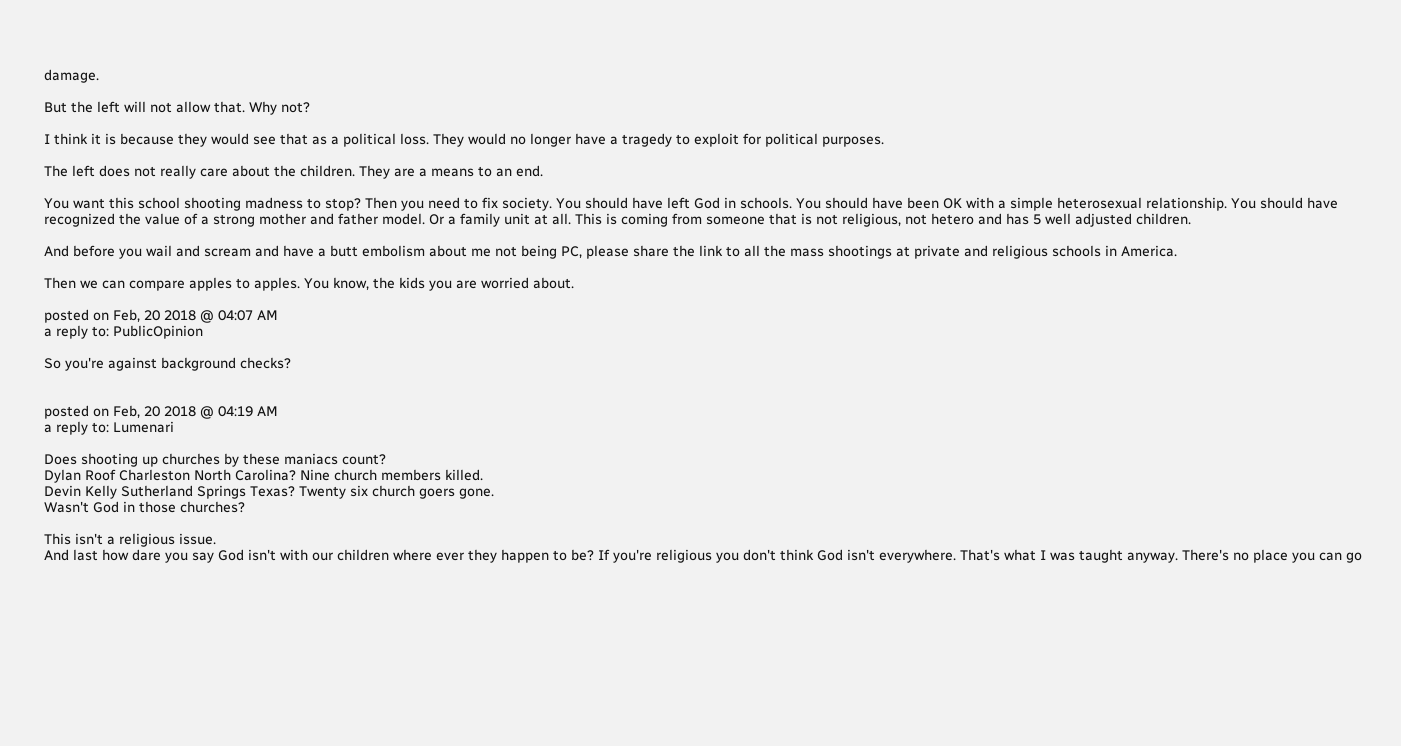damage.

But the left will not allow that. Why not?

I think it is because they would see that as a political loss. They would no longer have a tragedy to exploit for political purposes.

The left does not really care about the children. They are a means to an end.

You want this school shooting madness to stop? Then you need to fix society. You should have left God in schools. You should have been OK with a simple heterosexual relationship. You should have recognized the value of a strong mother and father model. Or a family unit at all. This is coming from someone that is not religious, not hetero and has 5 well adjusted children.

And before you wail and scream and have a butt embolism about me not being PC, please share the link to all the mass shootings at private and religious schools in America.

Then we can compare apples to apples. You know, the kids you are worried about.

posted on Feb, 20 2018 @ 04:07 AM
a reply to: PublicOpinion

So you're against background checks?


posted on Feb, 20 2018 @ 04:19 AM
a reply to: Lumenari

Does shooting up churches by these maniacs count?
Dylan Roof Charleston North Carolina? Nine church members killed.
Devin Kelly Sutherland Springs Texas? Twenty six church goers gone.
Wasn't God in those churches?

This isn't a religious issue.
And last how dare you say God isn't with our children where ever they happen to be? If you're religious you don't think God isn't everywhere. That's what I was taught anyway. There's no place you can go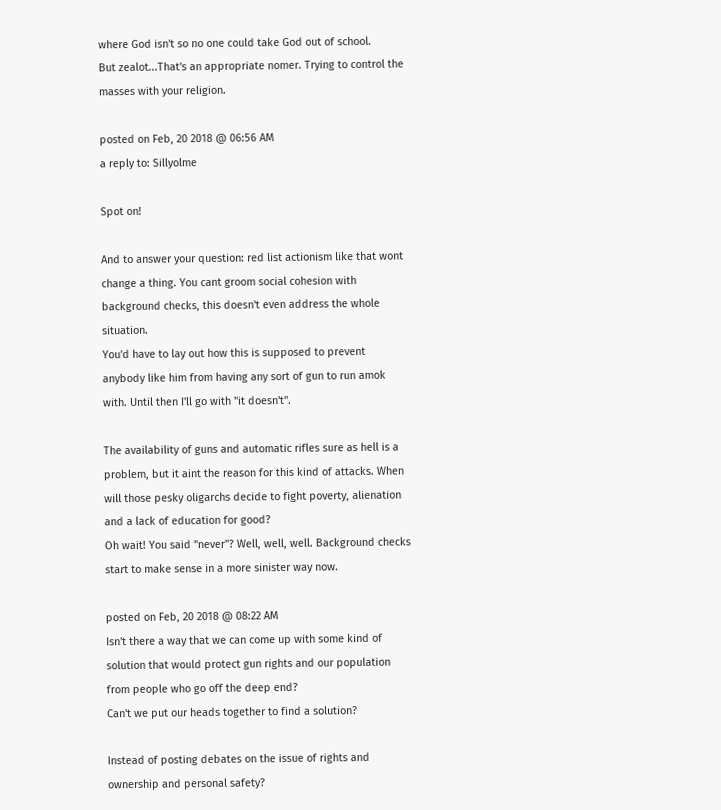where God isn't so no one could take God out of school.
But zealot...That's an appropriate nomer. Trying to control the masses with your religion.

posted on Feb, 20 2018 @ 06:56 AM
a reply to: Sillyolme

Spot on!

And to answer your question: red list actionism like that wont change a thing. You cant groom social cohesion with background checks, this doesn't even address the whole situation.
You'd have to lay out how this is supposed to prevent anybody like him from having any sort of gun to run amok with. Until then I'll go with "it doesn't".

The availability of guns and automatic rifles sure as hell is a problem, but it aint the reason for this kind of attacks. When will those pesky oligarchs decide to fight poverty, alienation and a lack of education for good?
Oh wait! You said "never"? Well, well, well. Background checks start to make sense in a more sinister way now.

posted on Feb, 20 2018 @ 08:22 AM
Isn't there a way that we can come up with some kind of solution that would protect gun rights and our population from people who go off the deep end?
Can't we put our heads together to find a solution?

Instead of posting debates on the issue of rights and ownership and personal safety?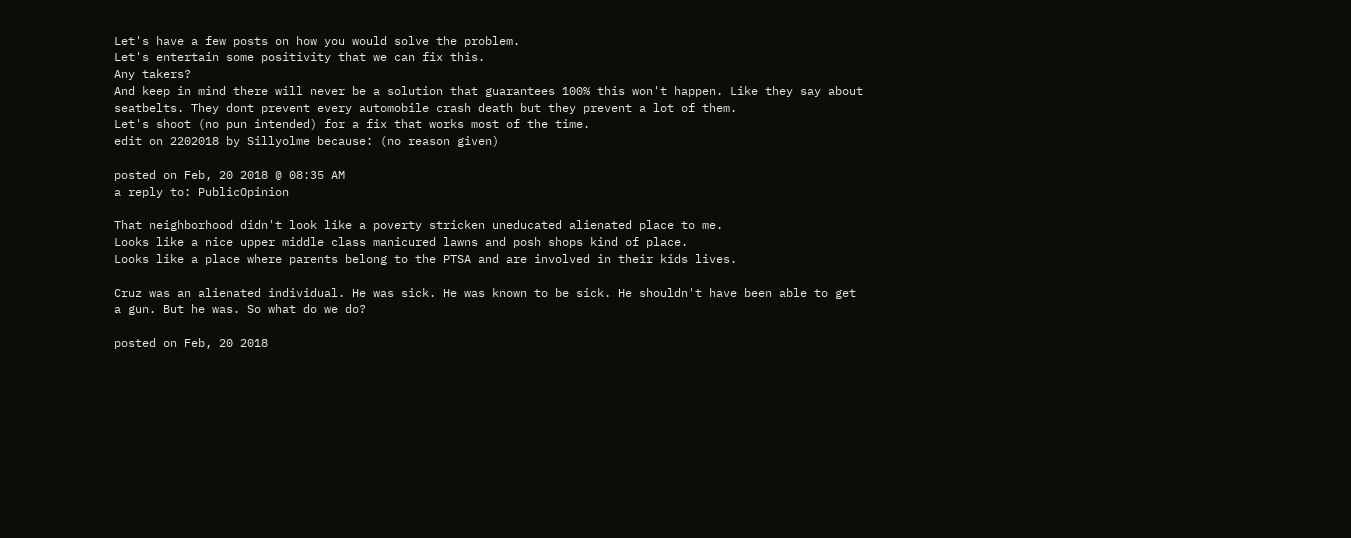Let's have a few posts on how you would solve the problem.
Let's entertain some positivity that we can fix this.
Any takers?
And keep in mind there will never be a solution that guarantees 100% this won't happen. Like they say about seatbelts. They dont prevent every automobile crash death but they prevent a lot of them.
Let's shoot (no pun intended) for a fix that works most of the time.
edit on 2202018 by Sillyolme because: (no reason given)

posted on Feb, 20 2018 @ 08:35 AM
a reply to: PublicOpinion

That neighborhood didn't look like a poverty stricken uneducated alienated place to me.
Looks like a nice upper middle class manicured lawns and posh shops kind of place.
Looks like a place where parents belong to the PTSA and are involved in their kids lives.

Cruz was an alienated individual. He was sick. He was known to be sick. He shouldn't have been able to get a gun. But he was. So what do we do?

posted on Feb, 20 2018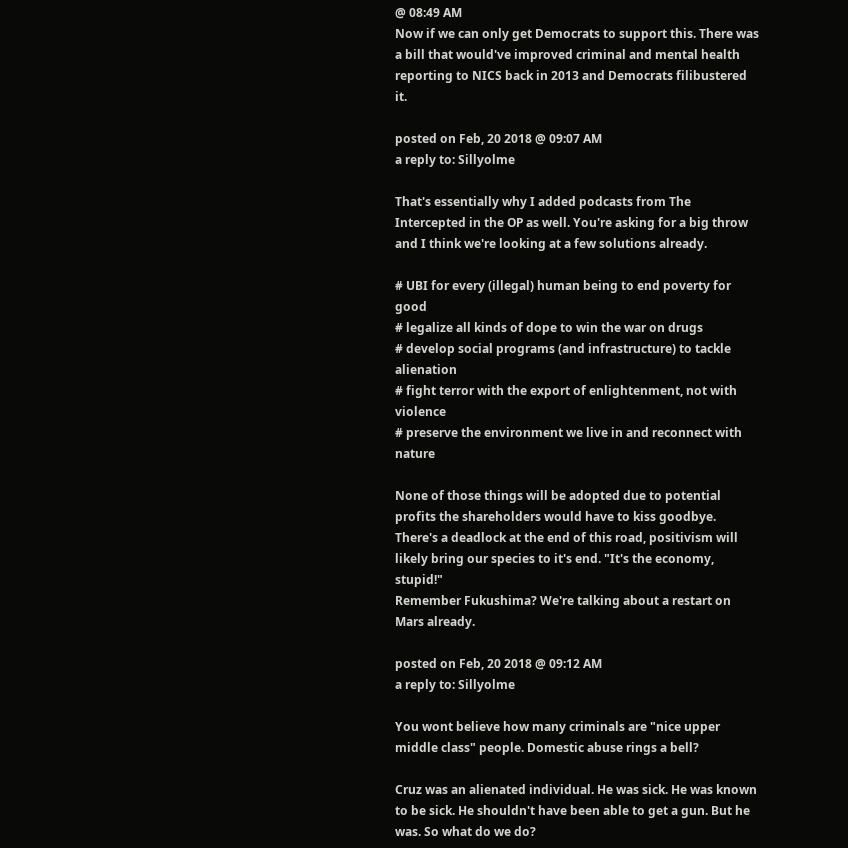@ 08:49 AM
Now if we can only get Democrats to support this. There was a bill that would've improved criminal and mental health reporting to NICS back in 2013 and Democrats filibustered it.

posted on Feb, 20 2018 @ 09:07 AM
a reply to: Sillyolme

That's essentially why I added podcasts from The Intercepted in the OP as well. You're asking for a big throw and I think we're looking at a few solutions already.

# UBI for every (illegal) human being to end poverty for good
# legalize all kinds of dope to win the war on drugs
# develop social programs (and infrastructure) to tackle alienation
# fight terror with the export of enlightenment, not with violence
# preserve the environment we live in and reconnect with nature

None of those things will be adopted due to potential profits the shareholders would have to kiss goodbye. There's a deadlock at the end of this road, positivism will likely bring our species to it's end. "It's the economy, stupid!"
Remember Fukushima? We're talking about a restart on Mars already.

posted on Feb, 20 2018 @ 09:12 AM
a reply to: Sillyolme

You wont believe how many criminals are "nice upper middle class" people. Domestic abuse rings a bell?

Cruz was an alienated individual. He was sick. He was known to be sick. He shouldn't have been able to get a gun. But he was. So what do we do?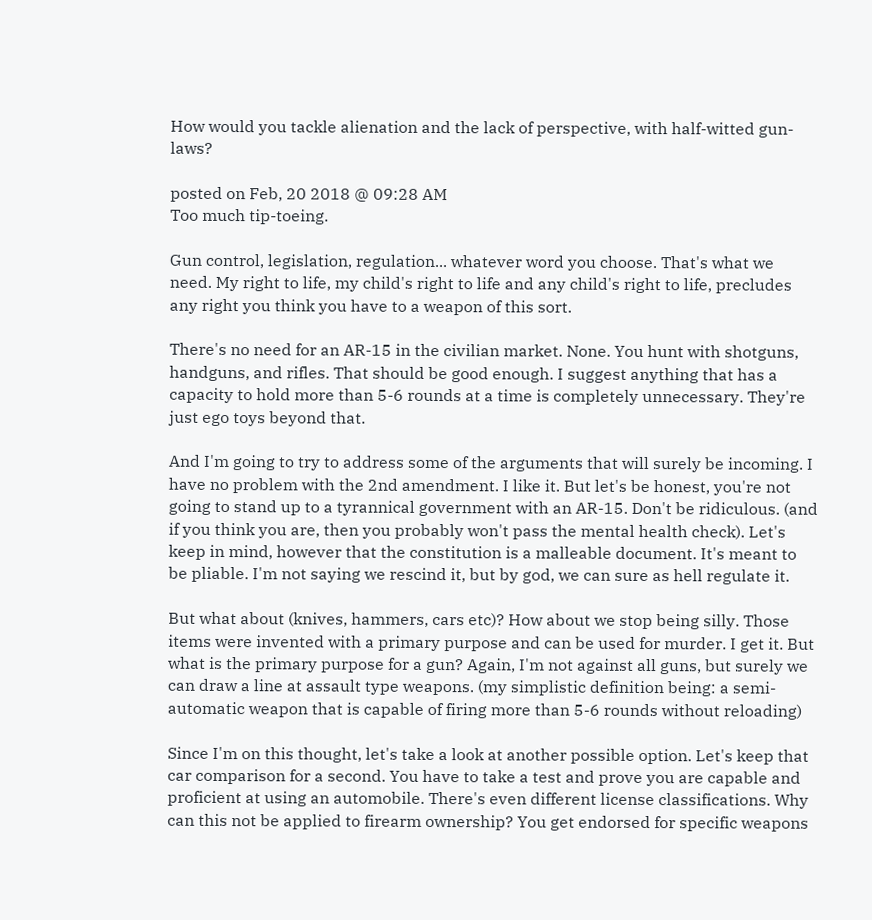How would you tackle alienation and the lack of perspective, with half-witted gun-laws?

posted on Feb, 20 2018 @ 09:28 AM
Too much tip-toeing.

Gun control, legislation, regulation... whatever word you choose. That's what we need. My right to life, my child's right to life and any child's right to life, precludes any right you think you have to a weapon of this sort.

There's no need for an AR-15 in the civilian market. None. You hunt with shotguns, handguns, and rifles. That should be good enough. I suggest anything that has a capacity to hold more than 5-6 rounds at a time is completely unnecessary. They're just ego toys beyond that.

And I'm going to try to address some of the arguments that will surely be incoming. I have no problem with the 2nd amendment. I like it. But let's be honest, you're not going to stand up to a tyrannical government with an AR-15. Don't be ridiculous. (and if you think you are, then you probably won't pass the mental health check). Let's keep in mind, however that the constitution is a malleable document. It's meant to be pliable. I'm not saying we rescind it, but by god, we can sure as hell regulate it.

But what about (knives, hammers, cars etc)? How about we stop being silly. Those items were invented with a primary purpose and can be used for murder. I get it. But what is the primary purpose for a gun? Again, I'm not against all guns, but surely we can draw a line at assault type weapons. (my simplistic definition being: a semi-automatic weapon that is capable of firing more than 5-6 rounds without reloading)

Since I'm on this thought, let's take a look at another possible option. Let's keep that car comparison for a second. You have to take a test and prove you are capable and proficient at using an automobile. There's even different license classifications. Why can this not be applied to firearm ownership? You get endorsed for specific weapons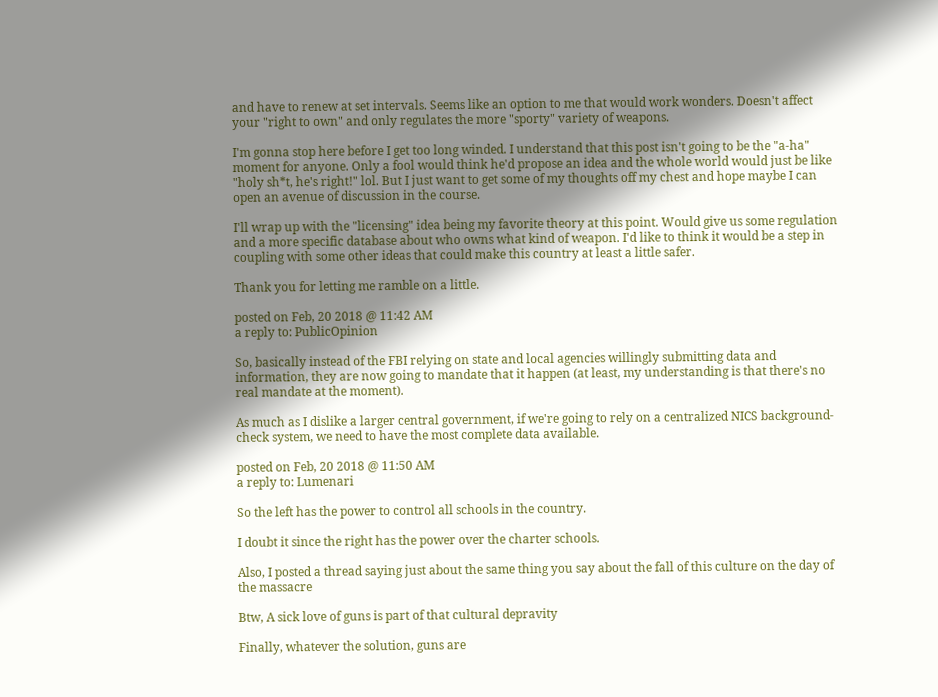and have to renew at set intervals. Seems like an option to me that would work wonders. Doesn't affect your "right to own" and only regulates the more "sporty" variety of weapons.

I'm gonna stop here before I get too long winded. I understand that this post isn't going to be the "a-ha" moment for anyone. Only a fool would think he'd propose an idea and the whole world would just be like "holy sh*t, he's right!" lol. But I just want to get some of my thoughts off my chest and hope maybe I can open an avenue of discussion in the course.

I'll wrap up with the "licensing" idea being my favorite theory at this point. Would give us some regulation and a more specific database about who owns what kind of weapon. I'd like to think it would be a step in coupling with some other ideas that could make this country at least a little safer.

Thank you for letting me ramble on a little.

posted on Feb, 20 2018 @ 11:42 AM
a reply to: PublicOpinion

So, basically instead of the FBI relying on state and local agencies willingly submitting data and information, they are now going to mandate that it happen (at least, my understanding is that there's no real mandate at the moment).

As much as I dislike a larger central government, if we're going to rely on a centralized NICS background-check system, we need to have the most complete data available.

posted on Feb, 20 2018 @ 11:50 AM
a reply to: Lumenari

So the left has the power to control all schools in the country.

I doubt it since the right has the power over the charter schools.

Also, I posted a thread saying just about the same thing you say about the fall of this culture on the day of the massacre

Btw, A sick love of guns is part of that cultural depravity

Finally, whatever the solution, guns are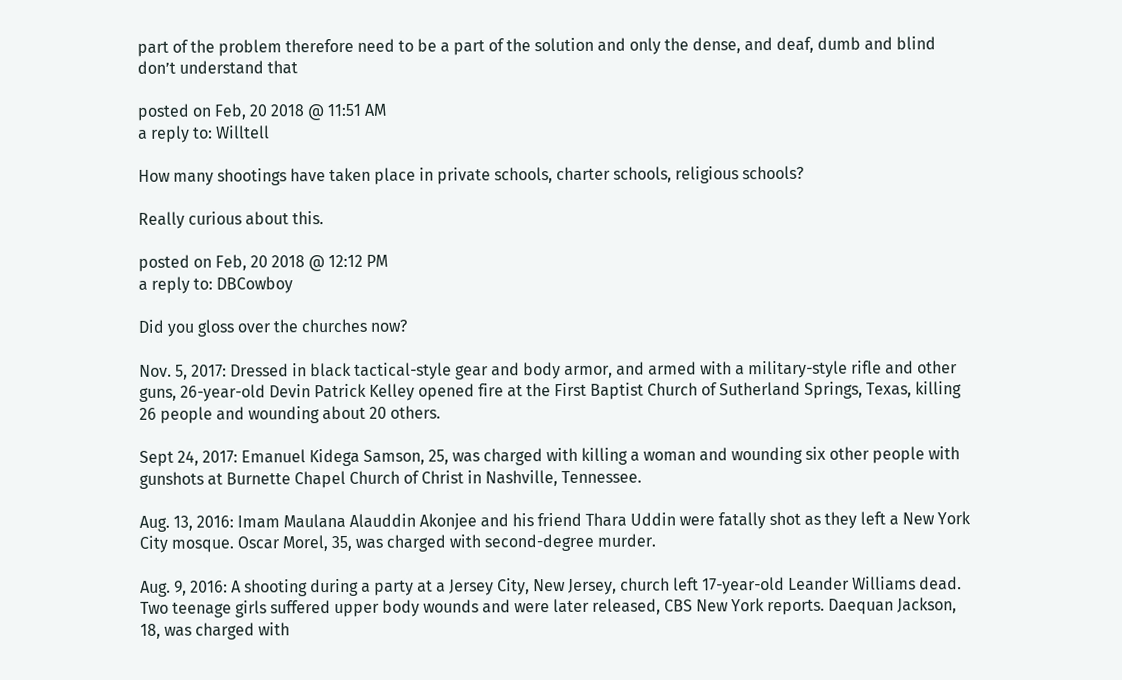part of the problem therefore need to be a part of the solution and only the dense, and deaf, dumb and blind don’t understand that

posted on Feb, 20 2018 @ 11:51 AM
a reply to: Willtell

How many shootings have taken place in private schools, charter schools, religious schools?

Really curious about this.

posted on Feb, 20 2018 @ 12:12 PM
a reply to: DBCowboy

Did you gloss over the churches now?

Nov. 5, 2017: Dressed in black tactical-style gear and body armor, and armed with a military-style rifle and other guns, 26-year-old Devin Patrick Kelley opened fire at the First Baptist Church of Sutherland Springs, Texas, killing 26 people and wounding about 20 others.

Sept 24, 2017: Emanuel Kidega Samson, 25, was charged with killing a woman and wounding six other people with gunshots at Burnette Chapel Church of Christ in Nashville, Tennessee.

Aug. 13, 2016: Imam Maulana Alauddin Akonjee and his friend Thara Uddin were fatally shot as they left a New York City mosque. Oscar Morel, 35, was charged with second-degree murder.

Aug. 9, 2016: A shooting during a party at a Jersey City, New Jersey, church left 17-year-old Leander Williams dead. Two teenage girls suffered upper body wounds and were later released, CBS New York reports. Daequan Jackson, 18, was charged with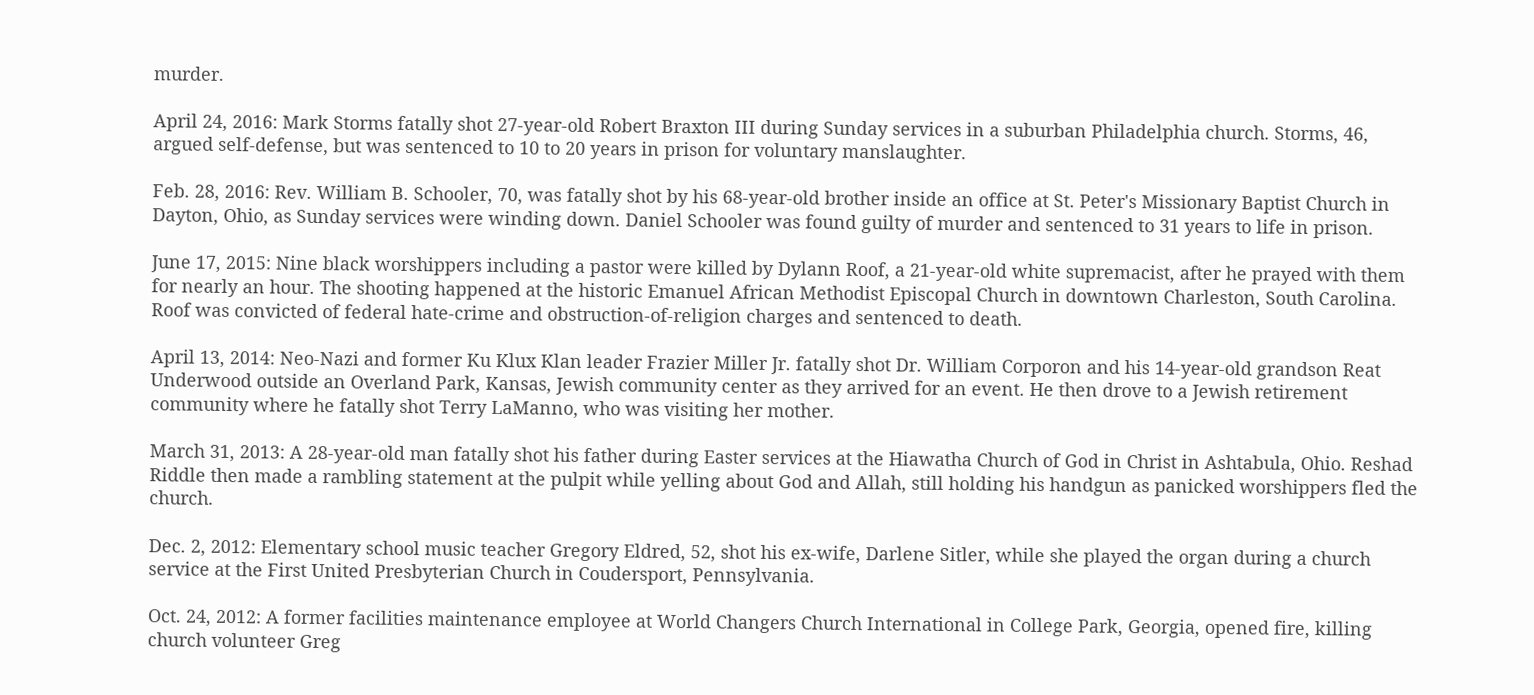murder.

April 24, 2016: Mark Storms fatally shot 27-year-old Robert Braxton III during Sunday services in a suburban Philadelphia church. Storms, 46, argued self-defense, but was sentenced to 10 to 20 years in prison for voluntary manslaughter.

Feb. 28, 2016: Rev. William B. Schooler, 70, was fatally shot by his 68-year-old brother inside an office at St. Peter's Missionary Baptist Church in Dayton, Ohio, as Sunday services were winding down. Daniel Schooler was found guilty of murder and sentenced to 31 years to life in prison.

June 17, 2015: Nine black worshippers including a pastor were killed by Dylann Roof, a 21-year-old white supremacist, after he prayed with them for nearly an hour. The shooting happened at the historic Emanuel African Methodist Episcopal Church in downtown Charleston, South Carolina. Roof was convicted of federal hate-crime and obstruction-of-religion charges and sentenced to death.

April 13, 2014: Neo-Nazi and former Ku Klux Klan leader Frazier Miller Jr. fatally shot Dr. William Corporon and his 14-year-old grandson Reat Underwood outside an Overland Park, Kansas, Jewish community center as they arrived for an event. He then drove to a Jewish retirement community where he fatally shot Terry LaManno, who was visiting her mother.

March 31, 2013: A 28-year-old man fatally shot his father during Easter services at the Hiawatha Church of God in Christ in Ashtabula, Ohio. Reshad Riddle then made a rambling statement at the pulpit while yelling about God and Allah, still holding his handgun as panicked worshippers fled the church.

Dec. 2, 2012: Elementary school music teacher Gregory Eldred, 52, shot his ex-wife, Darlene Sitler, while she played the organ during a church service at the First United Presbyterian Church in Coudersport, Pennsylvania.

Oct. 24, 2012: A former facilities maintenance employee at World Changers Church International in College Park, Georgia, opened fire, killing church volunteer Greg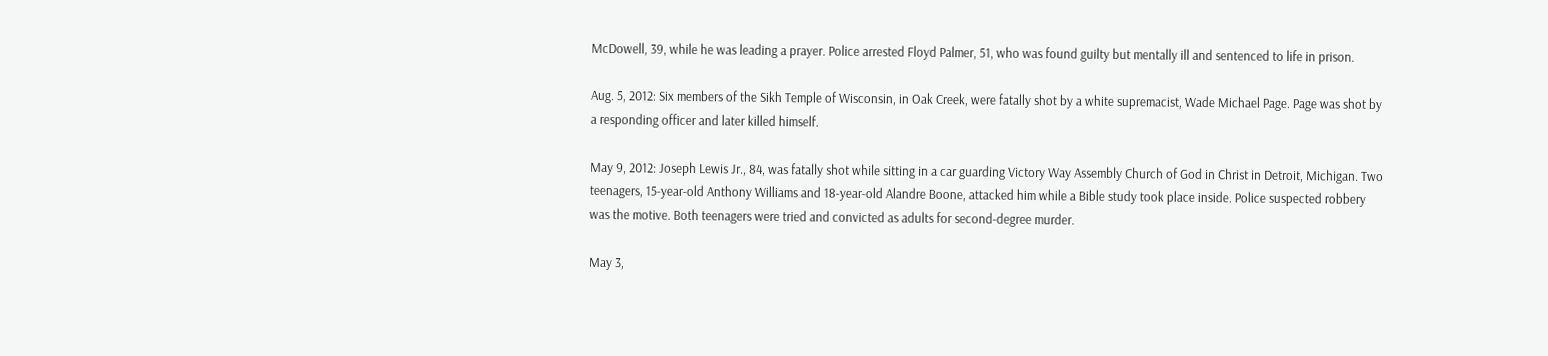McDowell, 39, while he was leading a prayer. Police arrested Floyd Palmer, 51, who was found guilty but mentally ill and sentenced to life in prison.

Aug. 5, 2012: Six members of the Sikh Temple of Wisconsin, in Oak Creek, were fatally shot by a white supremacist, Wade Michael Page. Page was shot by a responding officer and later killed himself.

May 9, 2012: Joseph Lewis Jr., 84, was fatally shot while sitting in a car guarding Victory Way Assembly Church of God in Christ in Detroit, Michigan. Two teenagers, 15-year-old Anthony Williams and 18-year-old Alandre Boone, attacked him while a Bible study took place inside. Police suspected robbery was the motive. Both teenagers were tried and convicted as adults for second-degree murder.

May 3,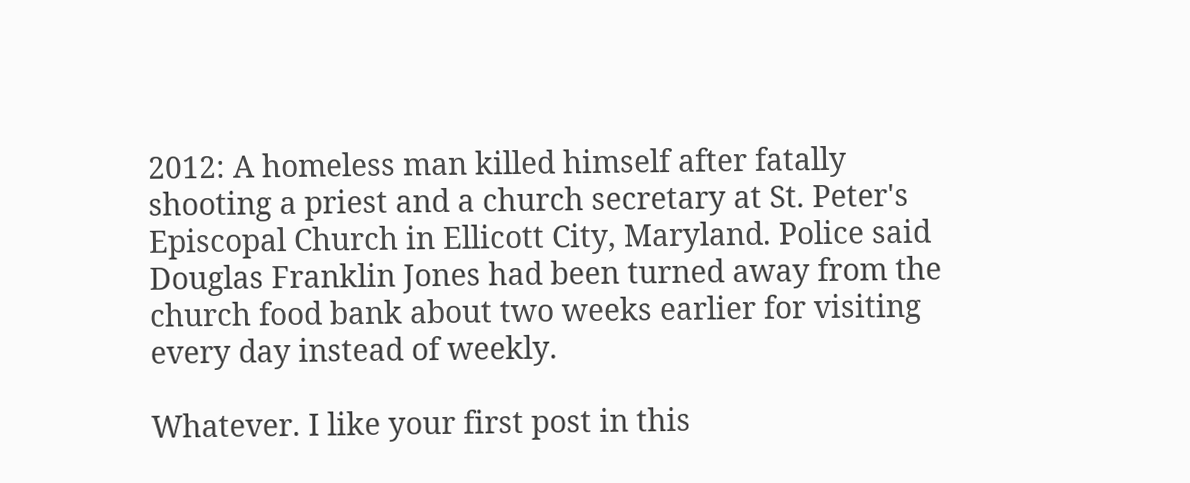2012: A homeless man killed himself after fatally shooting a priest and a church secretary at St. Peter's Episcopal Church in Ellicott City, Maryland. Police said Douglas Franklin Jones had been turned away from the church food bank about two weeks earlier for visiting every day instead of weekly.

Whatever. I like your first post in this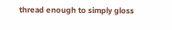thread enough to simply gloss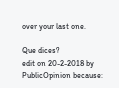over your last one.

Que dices?
edit on 20-2-2018 by PublicOpinion because: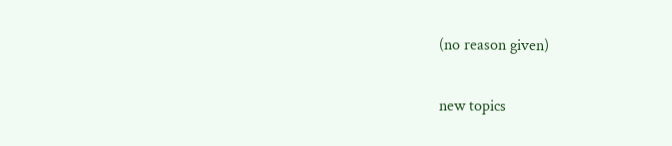(no reason given)

new topics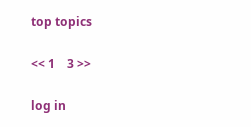top topics

<< 1    3 >>

log in